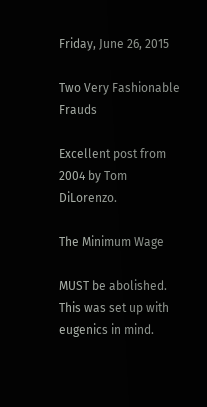Friday, June 26, 2015

Two Very Fashionable Frauds

Excellent post from 2004 by Tom DiLorenzo.

The Minimum Wage

MUST be abolished.  This was set up with eugenics in mind.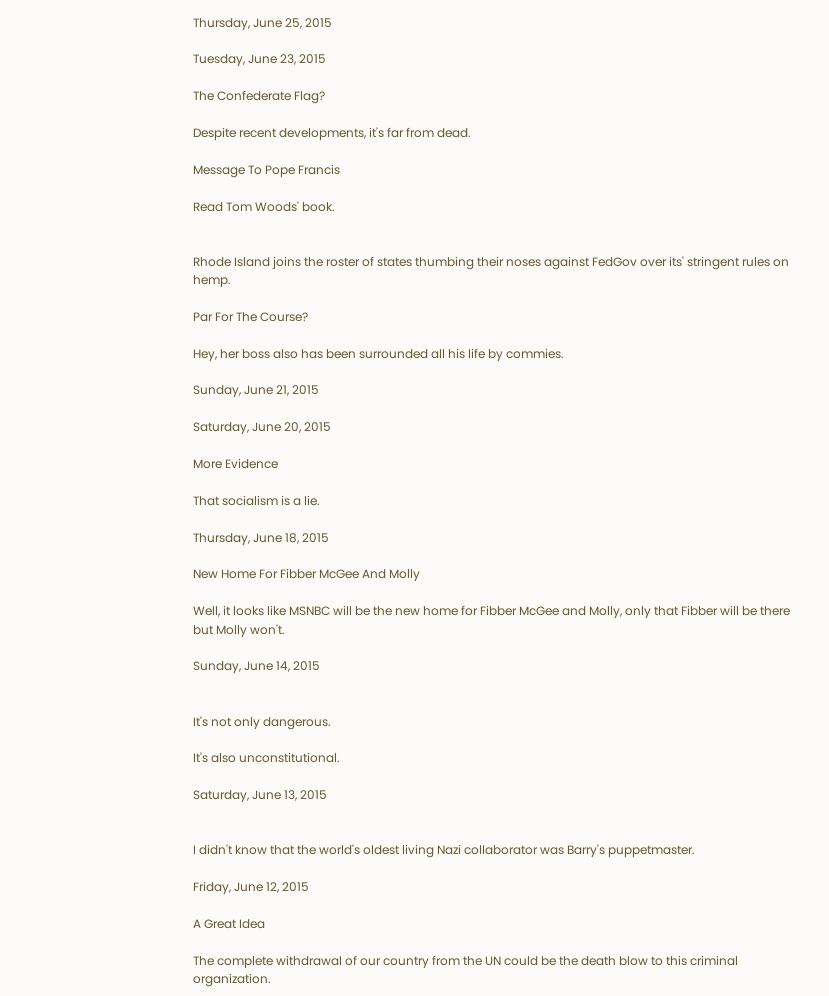Thursday, June 25, 2015

Tuesday, June 23, 2015

The Confederate Flag?

Despite recent developments, it's far from dead.

Message To Pope Francis

Read Tom Woods' book.


Rhode Island joins the roster of states thumbing their noses against FedGov over its' stringent rules on hemp.

Par For The Course?

Hey, her boss also has been surrounded all his life by commies.

Sunday, June 21, 2015

Saturday, June 20, 2015

More Evidence

That socialism is a lie.

Thursday, June 18, 2015

New Home For Fibber McGee And Molly

Well, it looks like MSNBC will be the new home for Fibber McGee and Molly, only that Fibber will be there but Molly won't.

Sunday, June 14, 2015


It's not only dangerous.

It's also unconstitutional.

Saturday, June 13, 2015


I didn't know that the world's oldest living Nazi collaborator was Barry's puppetmaster.

Friday, June 12, 2015

A Great Idea

The complete withdrawal of our country from the UN could be the death blow to this criminal organization.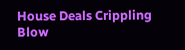House Deals Crippling Blow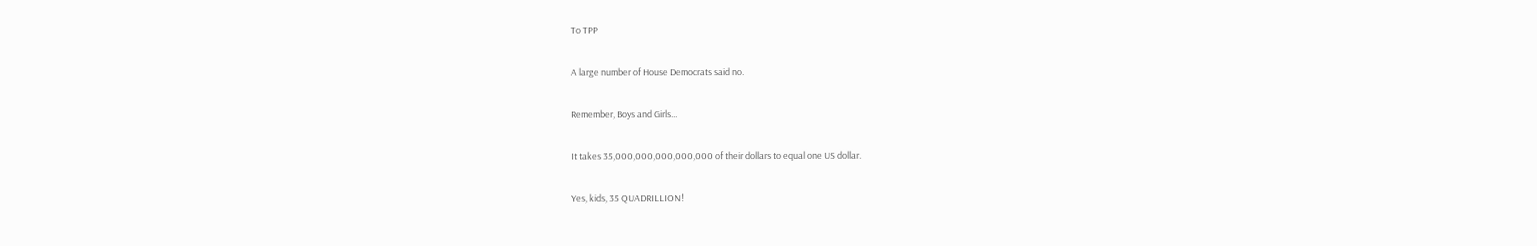To TPP

A large number of House Democrats said no.

Remember, Boys and Girls...

It takes 35,000,000,000,000,000 of their dollars to equal one US dollar.

Yes, kids, 35 QUADRILLION!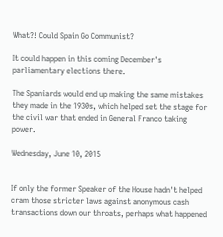What?! Could Spain Go Communist?

It could happen in this coming December's parliamentary elections there.

The Spaniards would end up making the same mistakes they made in the 1930s, which helped set the stage for the civil war that ended in General Franco taking power.

Wednesday, June 10, 2015


If only the former Speaker of the House hadn't helped cram those stricter laws against anonymous cash transactions down our throats, perhaps what happened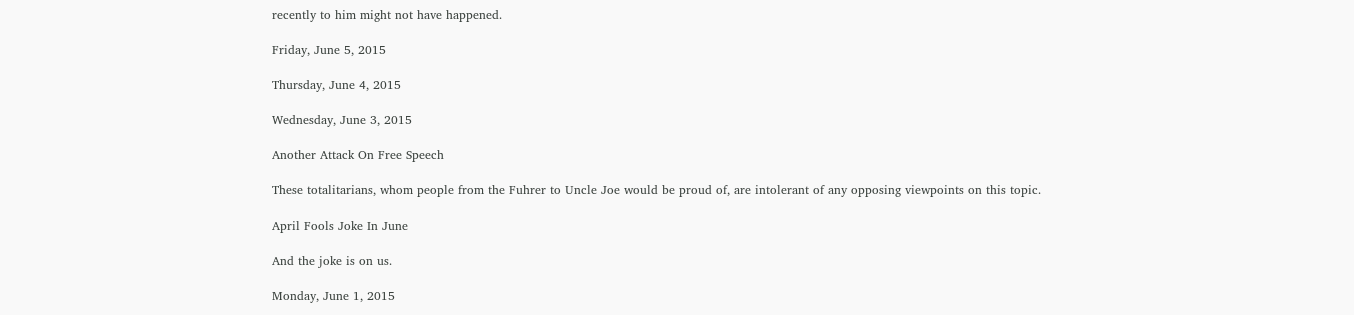recently to him might not have happened.

Friday, June 5, 2015

Thursday, June 4, 2015

Wednesday, June 3, 2015

Another Attack On Free Speech

These totalitarians, whom people from the Fuhrer to Uncle Joe would be proud of, are intolerant of any opposing viewpoints on this topic.

April Fools Joke In June

And the joke is on us.

Monday, June 1, 2015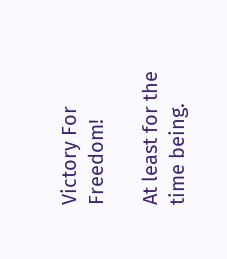Victory For Freedom!

At least for the time being.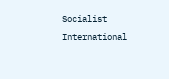Socialist International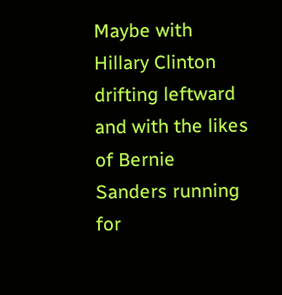Maybe with Hillary Clinton drifting leftward and with the likes of Bernie Sanders running for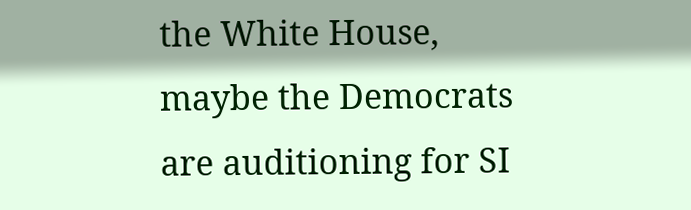the White House, maybe the Democrats are auditioning for SI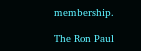membership.

The Ron Paul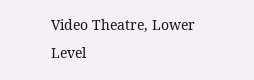Video Theatre, Lower Level